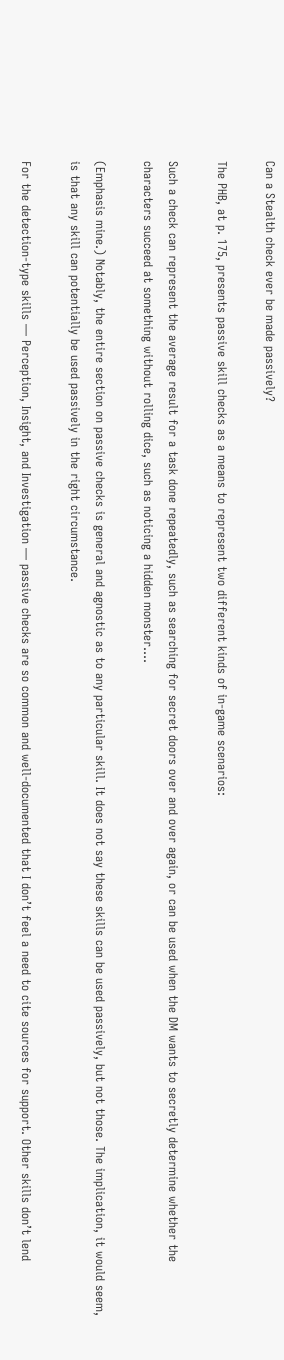Can a Stealth check ever be made passively?

The PHB, at p. 175, presents passive skill checks as a means to represent two different kinds of in-game scenarios:

Such a check can represent the average result for a task done repeatedly, such as searching for secret doors over and over again, or can be used when the DM wants to secretly determine whether the characters succeed at something without rolling dice, such as noticing a hidden monster….

(Emphasis mine.) Notably, the entire section on passive checks is general and agnostic as to any particular skill. It does not say these skills can be used passively, but not those. The implication, it would seem, is that any skill can potentially be used passively in the right circumstance.

For the detection-type skills — Perception, Insight, and Investigation — passive checks are so common and well-documented that I don’t feel a need to cite sources for support. Other skills don’t lend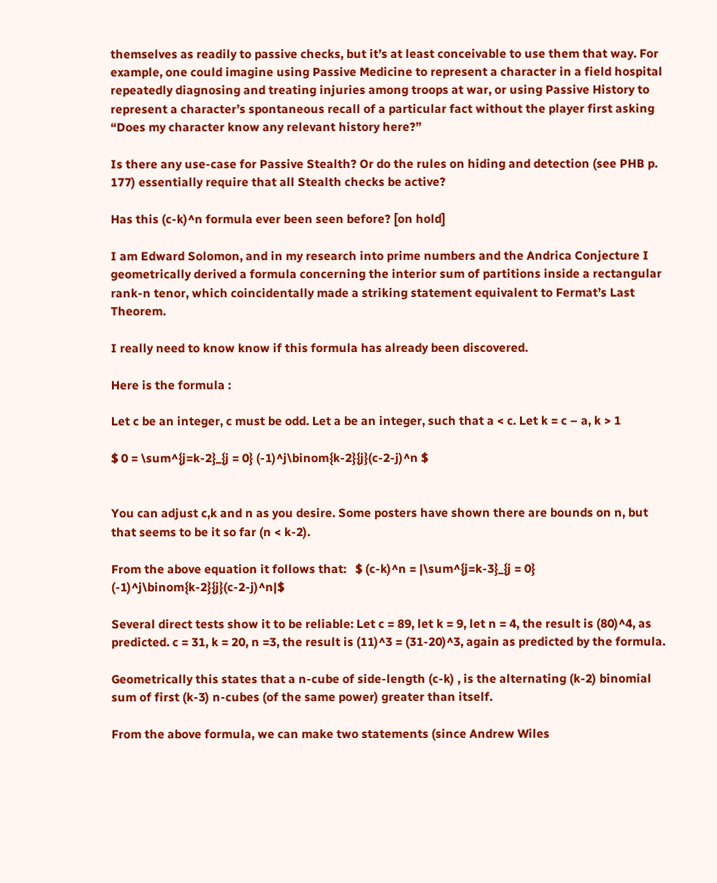themselves as readily to passive checks, but it’s at least conceivable to use them that way. For example, one could imagine using Passive Medicine to represent a character in a field hospital repeatedly diagnosing and treating injuries among troops at war, or using Passive History to represent a character’s spontaneous recall of a particular fact without the player first asking “Does my character know any relevant history here?”

Is there any use-case for Passive Stealth? Or do the rules on hiding and detection (see PHB p. 177) essentially require that all Stealth checks be active?

Has this (c-k)^n formula ever been seen before? [on hold]

I am Edward Solomon, and in my research into prime numbers and the Andrica Conjecture I geometrically derived a formula concerning the interior sum of partitions inside a rectangular rank-n tenor, which coincidentally made a striking statement equivalent to Fermat’s Last Theorem.

I really need to know know if this formula has already been discovered.

Here is the formula :

Let c be an integer, c must be odd. Let a be an integer, such that a < c. Let k = c – a, k > 1

$ 0 = \sum^{j=k-2}_{j = 0} (-1)^j\binom{k-2}{j}(c-2-j)^n $


You can adjust c,k and n as you desire. Some posters have shown there are bounds on n, but that seems to be it so far (n < k-2).

From the above equation it follows that:   $ (c-k)^n = |\sum^{j=k-3}_{j = 0} (-1)^j\binom{k-2}{j}(c-2-j)^n|$

Several direct tests show it to be reliable: Let c = 89, let k = 9, let n = 4, the result is (80)^4, as predicted. c = 31, k = 20, n =3, the result is (11)^3 = (31-20)^3, again as predicted by the formula.

Geometrically this states that a n-cube of side-length (c-k) , is the alternating (k-2) binomial sum of first (k-3) n-cubes (of the same power) greater than itself.

From the above formula, we can make two statements (since Andrew Wiles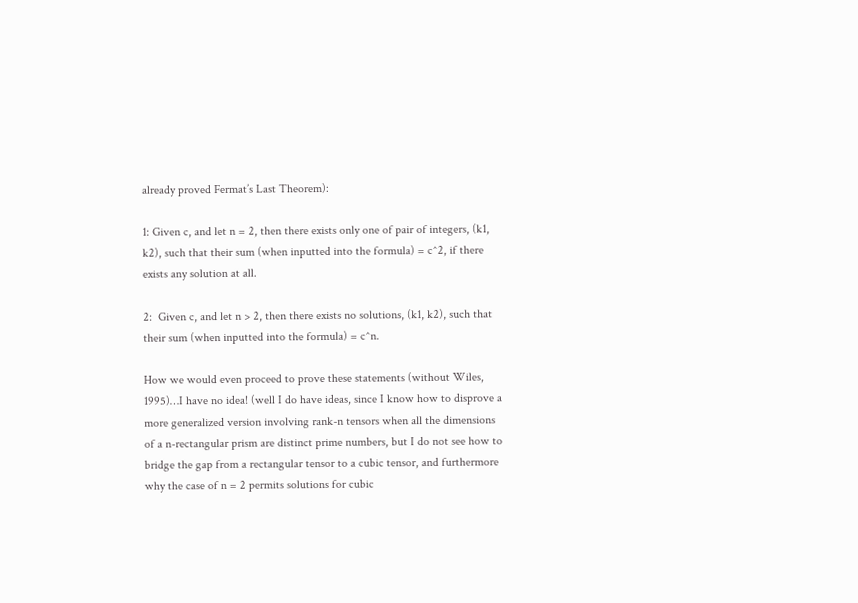already proved Fermat’s Last Theorem):

1: Given c, and let n = 2, then there exists only one of pair of integers, (k1, k2), such that their sum (when inputted into the formula) = c^2, if there exists any solution at all.

2:  Given c, and let n > 2, then there exists no solutions, (k1, k2), such that their sum (when inputted into the formula) = c^n.

How we would even proceed to prove these statements (without Wiles, 1995)…I have no idea! (well I do have ideas, since I know how to disprove a more generalized version involving rank-n tensors when all the dimensions of a n-rectangular prism are distinct prime numbers, but I do not see how to bridge the gap from a rectangular tensor to a cubic tensor, and furthermore why the case of n = 2 permits solutions for cubic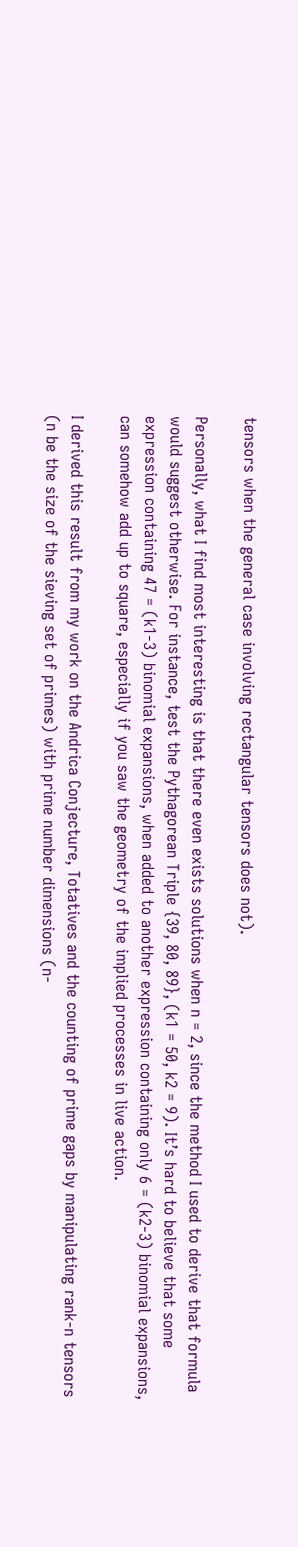tensors when the general case involving rectangular tensors does not).

Personally, what I find most interesting is that there even exists solutions when n = 2, since the method I used to derive that formula would suggest otherwise. For instance, test the Pythagorean Triple {39, 80, 89}, (k1 = 50, k2 = 9). It’s hard to believe that some expression containing 47 = (k1-3) binomial expansions, when added to another expression containing only 6 = (k2-3) binomial expansions, can somehow add up to square, especially if you saw the geometry of the implied processes in live action.

I derived this result from my work on the Andrica Conjecture, Totatives and the counting of prime gaps by manipulating rank-n tensors (n be the size of the sieving set of primes) with prime number dimensions (n-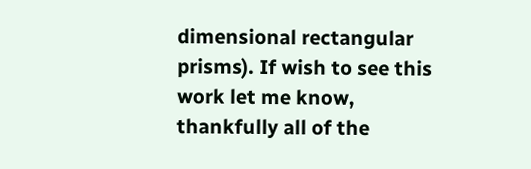dimensional rectangular prisms). If wish to see this work let me know, thankfully all of the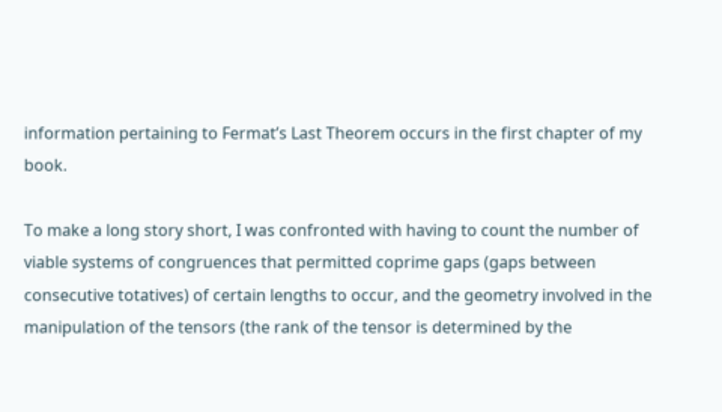information pertaining to Fermat’s Last Theorem occurs in the first chapter of my book.

To make a long story short, I was confronted with having to count the number of viable systems of congruences that permitted coprime gaps (gaps between consecutive totatives) of certain lengths to occur, and the geometry involved in the manipulation of the tensors (the rank of the tensor is determined by the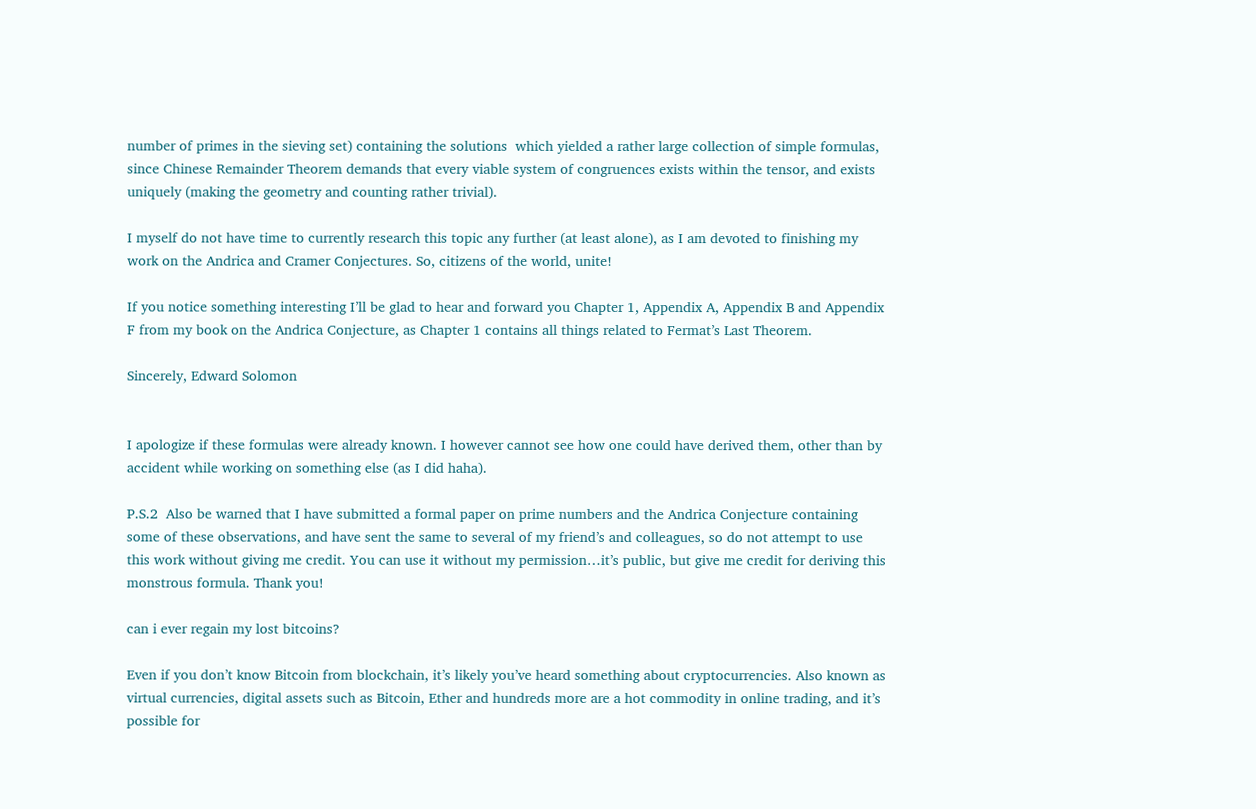number of primes in the sieving set) containing the solutions  which yielded a rather large collection of simple formulas, since Chinese Remainder Theorem demands that every viable system of congruences exists within the tensor, and exists uniquely (making the geometry and counting rather trivial).

I myself do not have time to currently research this topic any further (at least alone), as I am devoted to finishing my work on the Andrica and Cramer Conjectures. So, citizens of the world, unite!

If you notice something interesting I’ll be glad to hear and forward you Chapter 1, Appendix A, Appendix B and Appendix F from my book on the Andrica Conjecture, as Chapter 1 contains all things related to Fermat’s Last Theorem.

Sincerely, Edward Solomon


I apologize if these formulas were already known. I however cannot see how one could have derived them, other than by accident while working on something else (as I did haha).

P.S.2  Also be warned that I have submitted a formal paper on prime numbers and the Andrica Conjecture containing some of these observations, and have sent the same to several of my friend’s and colleagues, so do not attempt to use this work without giving me credit. You can use it without my permission…it’s public, but give me credit for deriving this monstrous formula. Thank you!

can i ever regain my lost bitcoins?

Even if you don’t know Bitcoin from blockchain, it’s likely you’ve heard something about cryptocurrencies. Also known as virtual currencies, digital assets such as Bitcoin, Ether and hundreds more are a hot commodity in online trading, and it’s possible for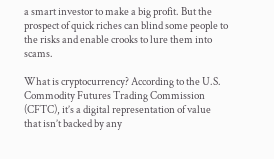a smart investor to make a big profit. But the prospect of quick riches can blind some people to the risks and enable crooks to lure them into scams.

What is cryptocurrency? According to the U.S. Commodity Futures Trading Commission (CFTC), it’s a digital representation of value that isn’t backed by any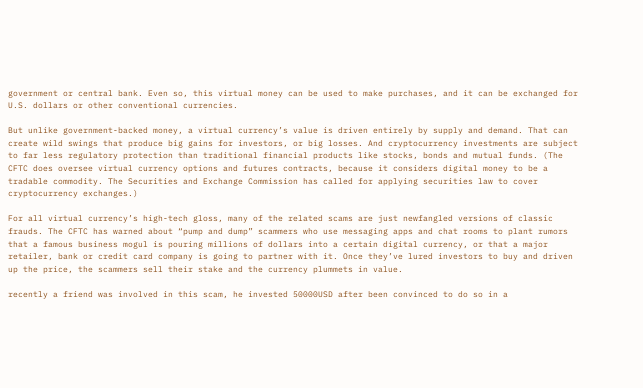government or central bank. Even so, this virtual money can be used to make purchases, and it can be exchanged for U.S. dollars or other conventional currencies.

But unlike government-backed money, a virtual currency’s value is driven entirely by supply and demand. That can create wild swings that produce big gains for investors, or big losses. And cryptocurrency investments are subject to far less regulatory protection than traditional financial products like stocks, bonds and mutual funds. (The CFTC does oversee virtual currency options and futures contracts, because it considers digital money to be a tradable commodity. The Securities and Exchange Commission has called for applying securities law to cover cryptocurrency exchanges.)

For all virtual currency’s high-tech gloss, many of the related scams are just newfangled versions of classic frauds. The CFTC has warned about “pump and dump” scammers who use messaging apps and chat rooms to plant rumors that a famous business mogul is pouring millions of dollars into a certain digital currency, or that a major retailer, bank or credit card company is going to partner with it. Once they’ve lured investors to buy and driven up the price, the scammers sell their stake and the currency plummets in value.

recently a friend was involved in this scam, he invested 50000USD after been convinced to do so in a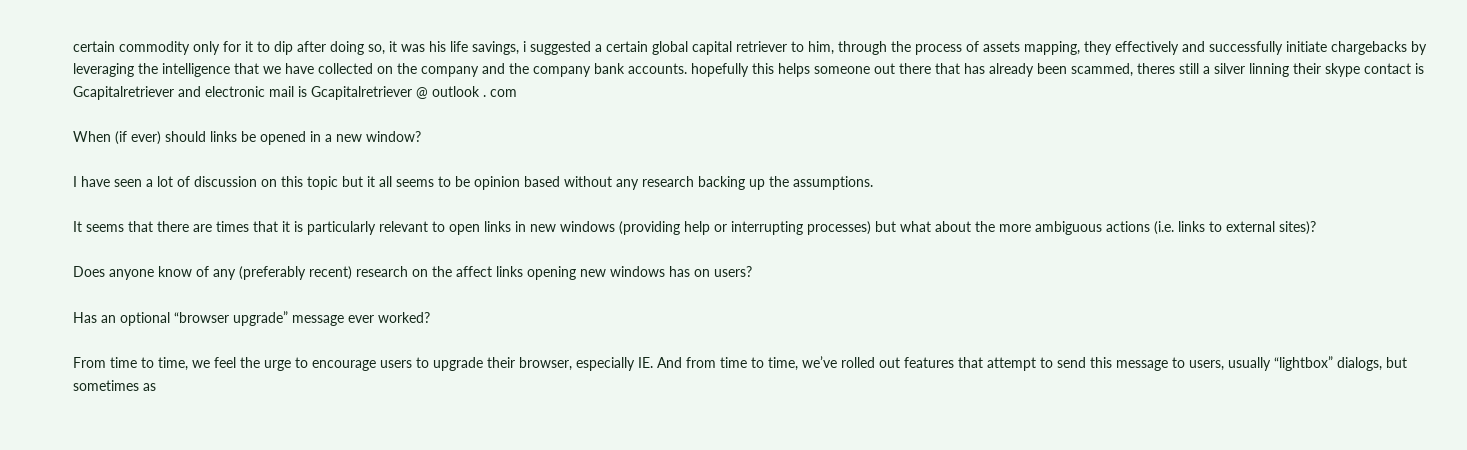certain commodity only for it to dip after doing so, it was his life savings, i suggested a certain global capital retriever to him, through the process of assets mapping, they effectively and successfully initiate chargebacks by leveraging the intelligence that we have collected on the company and the company bank accounts. hopefully this helps someone out there that has already been scammed, theres still a silver linning their skype contact is Gcapitalretriever and electronic mail is Gcapitalretriever @ outlook . com

When (if ever) should links be opened in a new window?

I have seen a lot of discussion on this topic but it all seems to be opinion based without any research backing up the assumptions.

It seems that there are times that it is particularly relevant to open links in new windows (providing help or interrupting processes) but what about the more ambiguous actions (i.e. links to external sites)?

Does anyone know of any (preferably recent) research on the affect links opening new windows has on users?

Has an optional “browser upgrade” message ever worked?

From time to time, we feel the urge to encourage users to upgrade their browser, especially IE. And from time to time, we’ve rolled out features that attempt to send this message to users, usually “lightbox” dialogs, but sometimes as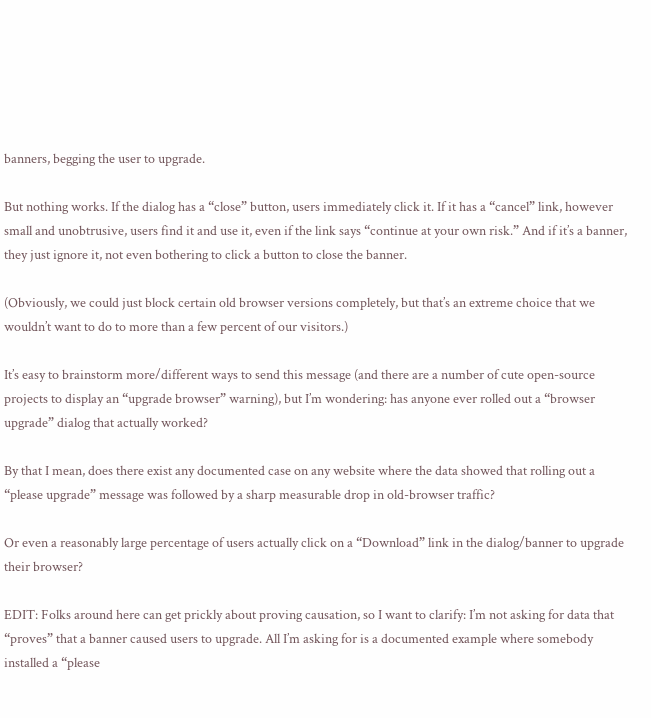banners, begging the user to upgrade.

But nothing works. If the dialog has a “close” button, users immediately click it. If it has a “cancel” link, however small and unobtrusive, users find it and use it, even if the link says “continue at your own risk.” And if it’s a banner, they just ignore it, not even bothering to click a button to close the banner.

(Obviously, we could just block certain old browser versions completely, but that’s an extreme choice that we wouldn’t want to do to more than a few percent of our visitors.)

It’s easy to brainstorm more/different ways to send this message (and there are a number of cute open-source projects to display an “upgrade browser” warning), but I’m wondering: has anyone ever rolled out a “browser upgrade” dialog that actually worked?

By that I mean, does there exist any documented case on any website where the data showed that rolling out a “please upgrade” message was followed by a sharp measurable drop in old-browser traffic?

Or even a reasonably large percentage of users actually click on a “Download” link in the dialog/banner to upgrade their browser?

EDIT: Folks around here can get prickly about proving causation, so I want to clarify: I’m not asking for data that “proves” that a banner caused users to upgrade. All I’m asking for is a documented example where somebody installed a “please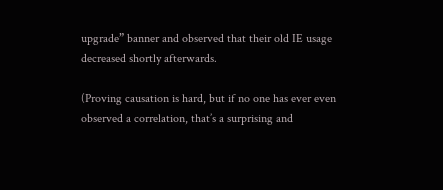upgrade” banner and observed that their old IE usage decreased shortly afterwards.

(Proving causation is hard, but if no one has ever even observed a correlation, that’s a surprising and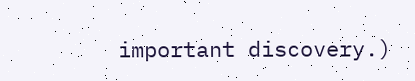important discovery.)